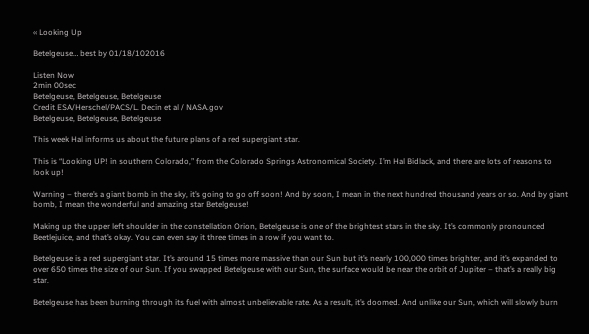‹‹ Looking Up

Betelgeuse… best by 01/18/102016

Listen Now
2min 00sec
Betelgeuse, Betelgeuse, Betelgeuse
Credit ESA/Herschel/PACS/L. Decin et al / NASA.gov
Betelgeuse, Betelgeuse, Betelgeuse

This week Hal informs us about the future plans of a red supergiant star.

This is “Looking UP! in southern Colorado,” from the Colorado Springs Astronomical Society. I’m Hal Bidlack, and there are lots of reasons to look up!

Warning – there’s a giant bomb in the sky, it’s going to go off soon! And by soon, I mean in the next hundred thousand years or so. And by giant bomb, I mean the wonderful and amazing star Betelgeuse!

Making up the upper left shoulder in the constellation Orion, Betelgeuse is one of the brightest stars in the sky. It’s commonly pronounced Beetlejuice, and that’s okay. You can even say it three times in a row if you want to.

Betelgeuse is a red supergiant star. It’s around 15 times more massive than our Sun but it’s nearly 100,000 times brighter, and it’s expanded to over 650 times the size of our Sun. If you swapped Betelgeuse with our Sun, the surface would be near the orbit of Jupiter – that’s a really big star.

Betelgeuse has been burning through its fuel with almost unbelievable rate. As a result, it’s doomed. And unlike our Sun, which will slowly burn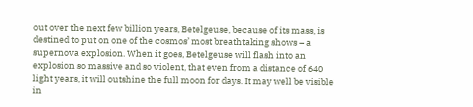out over the next few billion years, Betelgeuse, because of its mass, is destined to put on one of the cosmos’ most breathtaking shows – a supernova explosion. When it goes, Betelgeuse will flash into an explosion so massive and so violent, that even from a distance of 640 light years, it will outshine the full moon for days. It may well be visible in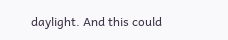daylight. And this could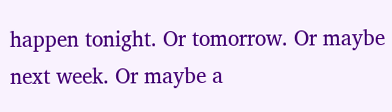happen tonight. Or tomorrow. Or maybe next week. Or maybe a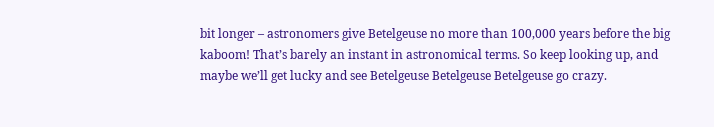bit longer – astronomers give Betelgeuse no more than 100,000 years before the big kaboom! That’s barely an instant in astronomical terms. So keep looking up, and maybe we’ll get lucky and see Betelgeuse Betelgeuse Betelgeuse go crazy.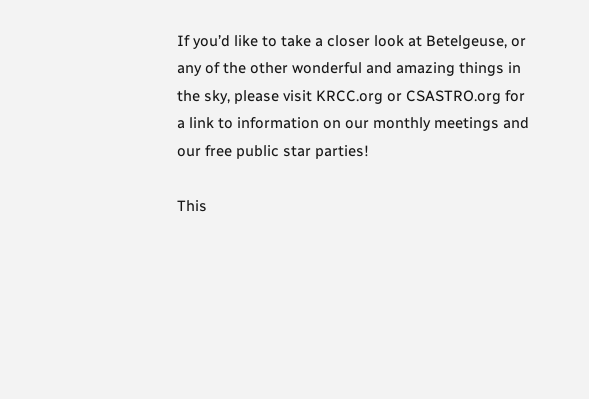If you’d like to take a closer look at Betelgeuse, or any of the other wonderful and amazing things in the sky, please visit KRCC.org or CSASTRO.org for a link to information on our monthly meetings and our free public star parties!

This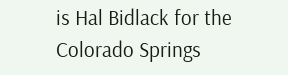is Hal Bidlack for the Colorado Springs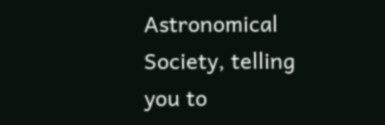Astronomical Society, telling you to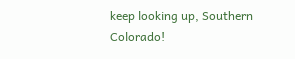keep looking up, Southern Colorado!